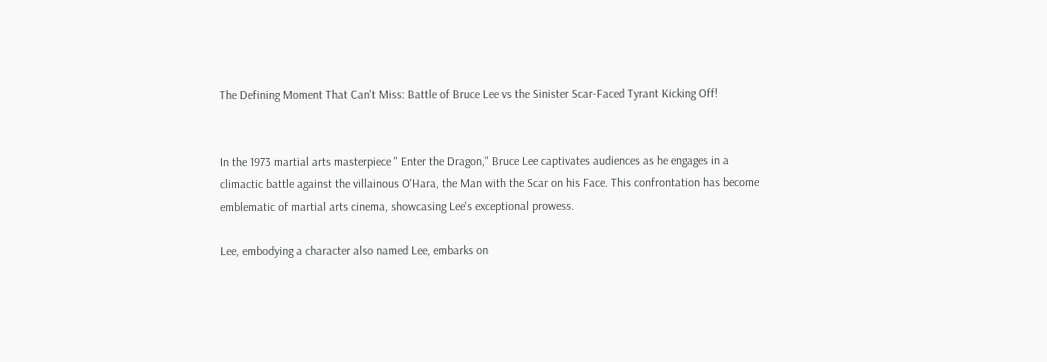The Defining Moment That Can't Miss: Battle of Bruce Lee vs the Sinister Scar-Faced Tyrant Kicking Off!


In the 1973 martial arts masterpiece " Enter the Dragon," Bruce Lee captivates audiences as he engages in a climactic battle against the villainous O'Hara, the Man with the Scar on his Face. This confrontation has become emblematic of martial arts cinema, showcasing Lee's exceptional prowess.

Lee, embodying a character also named Lee, embarks on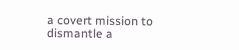a covert mission to dismantle a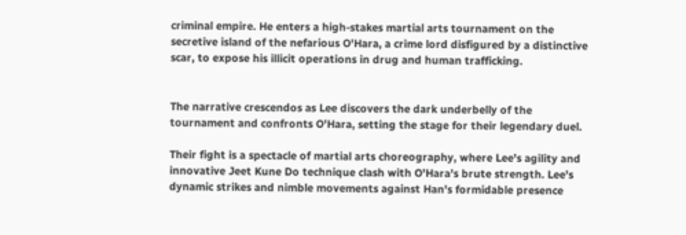criminal empire. He enters a high-stakes martial arts tournament on the secretive island of the nefarious O'Hara, a crime lord disfigured by a distinctive scar, to expose his illicit operations in drug and human trafficking.


The narrative crescendos as Lee discovers the dark underbelly of the tournament and confronts O'Hara, setting the stage for their legendary duel.

Their fight is a spectacle of martial arts choreography, where Lee's agility and innovative Jeet Kune Do technique clash with O'Hara's brute strength. Lee's dynamic strikes and nimble movements against Han's formidable presence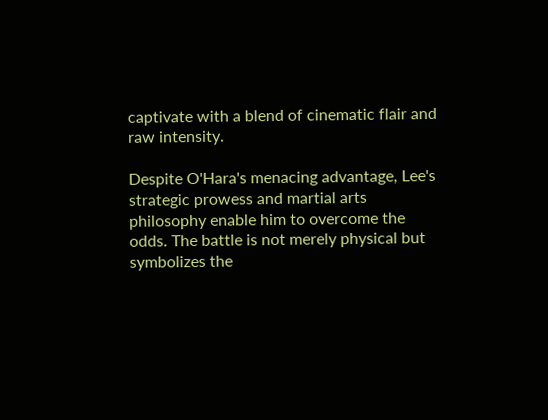captivate with a blend of cinematic flair and raw intensity.

Despite O'Hara's menacing advantage, Lee's strategic prowess and martial arts philosophy enable him to overcome the odds. The battle is not merely physical but symbolizes the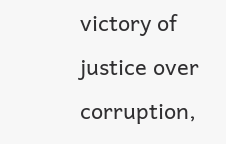victory of justice over corruption,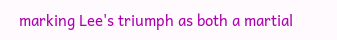marking Lee's triumph as both a martial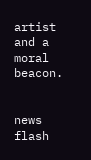artist and a moral beacon.


news flash